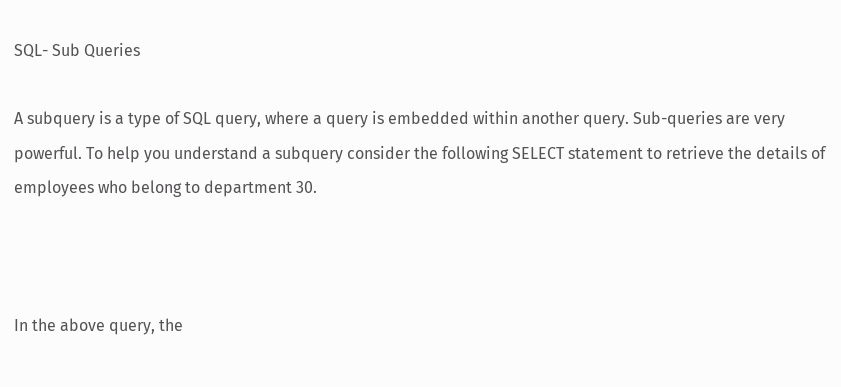SQL- Sub Queries

A subquery is a type of SQL query, where a query is embedded within another query. Sub-queries are very powerful. To help you understand a subquery consider the following SELECT statement to retrieve the details of employees who belong to department 30.



In the above query, the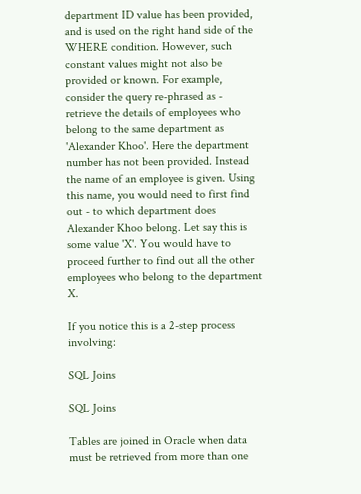department ID value has been provided, and is used on the right hand side of the WHERE condition. However, such constant values might not also be provided or known. For example, consider the query re-phrased as - retrieve the details of employees who belong to the same department as 'Alexander Khoo'. Here the department number has not been provided. Instead the name of an employee is given. Using this name, you would need to first find out - to which department does Alexander Khoo belong. Let say this is some value 'X'. You would have to proceed further to find out all the other employees who belong to the department X.

If you notice this is a 2-step process involving:

SQL Joins

SQL Joins

Tables are joined in Oracle when data must be retrieved from more than one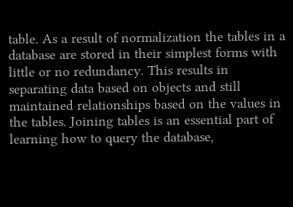table. As a result of normalization the tables in a database are stored in their simplest forms with little or no redundancy. This results in separating data based on objects and still maintained relationships based on the values in the tables. Joining tables is an essential part of learning how to query the database,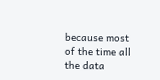because most of the time all the data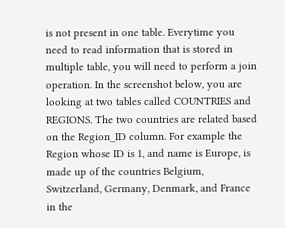is not present in one table. Everytime you need to read information that is stored in multiple table, you will need to perform a join operation. In the screenshot below, you are looking at two tables called COUNTRIES and REGIONS. The two countries are related based on the Region_ID column. For example the Region whose ID is 1, and name is Europe, is made up of the countries Belgium, Switzerland, Germany, Denmark, and France in the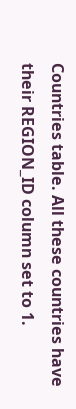Countries table. All these countries have their REGION_ID column set to 1.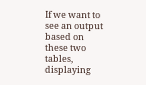If we want to see an output based on these two tables, displaying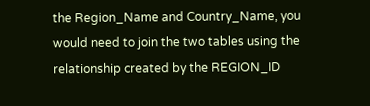the Region_Name and Country_Name, you would need to join the two tables using the relationship created by the REGION_ID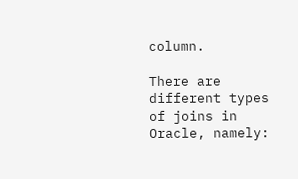column.

There are different types of joins in Oracle, namely: